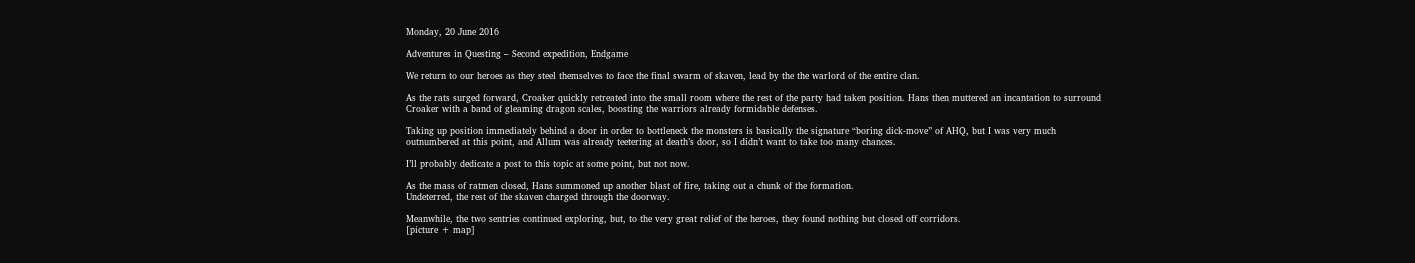Monday, 20 June 2016

Adventures in Questing – Second expedition, Endgame

We return to our heroes as they steel themselves to face the final swarm of skaven, lead by the the warlord of the entire clan.

As the rats surged forward, Croaker quickly retreated into the small room where the rest of the party had taken position. Hans then muttered an incantation to surround Croaker with a band of gleaming dragon scales, boosting the warriors already formidable defenses.

Taking up position immediately behind a door in order to bottleneck the monsters is basically the signature “boring dick-move” of AHQ, but I was very much outnumbered at this point, and Allum was already teetering at death’s door, so I didn’t want to take too many chances.

I’ll probably dedicate a post to this topic at some point, but not now.

As the mass of ratmen closed, Hans summoned up another blast of fire, taking out a chunk of the formation.
Undeterred, the rest of the skaven charged through the doorway.

Meanwhile, the two sentries continued exploring, but, to the very great relief of the heroes, they found nothing but closed off corridors.
[picture + map]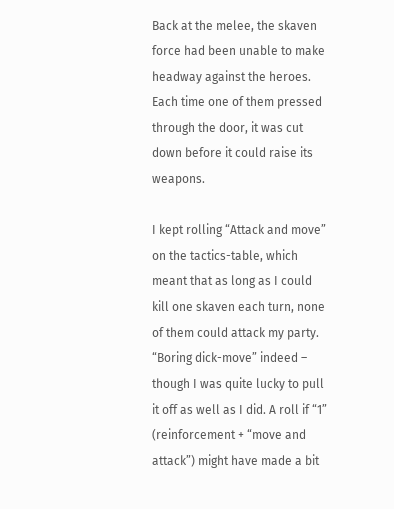Back at the melee, the skaven force had been unable to make headway against the heroes. Each time one of them pressed through the door, it was cut down before it could raise its weapons.

I kept rolling “Attack and move” on the tactics-table, which meant that as long as I could kill one skaven each turn, none of them could attack my party. “Boring dick-move” indeed – though I was quite lucky to pull it off as well as I did. A roll if “1” (reinforcement + “move and attack”) might have made a bit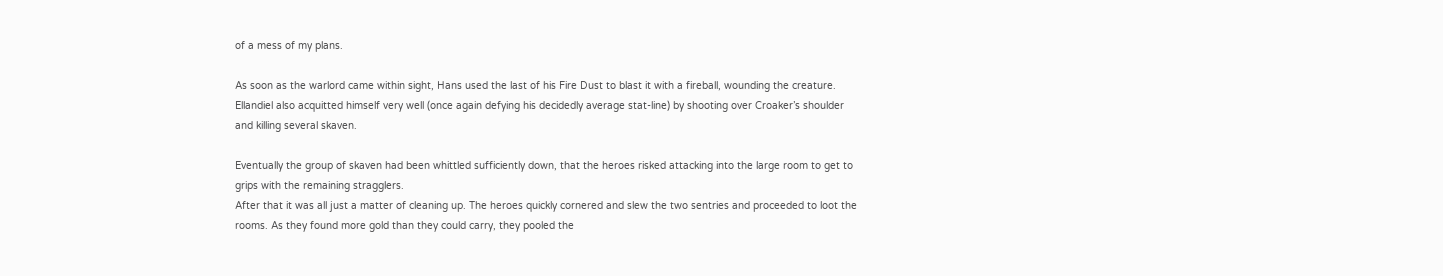of a mess of my plans.

As soon as the warlord came within sight, Hans used the last of his Fire Dust to blast it with a fireball, wounding the creature.
Ellandiel also acquitted himself very well (once again defying his decidedly average stat-line) by shooting over Croaker’s shoulder and killing several skaven.

Eventually the group of skaven had been whittled sufficiently down, that the heroes risked attacking into the large room to get to grips with the remaining stragglers.
After that it was all just a matter of cleaning up. The heroes quickly cornered and slew the two sentries and proceeded to loot the rooms. As they found more gold than they could carry, they pooled the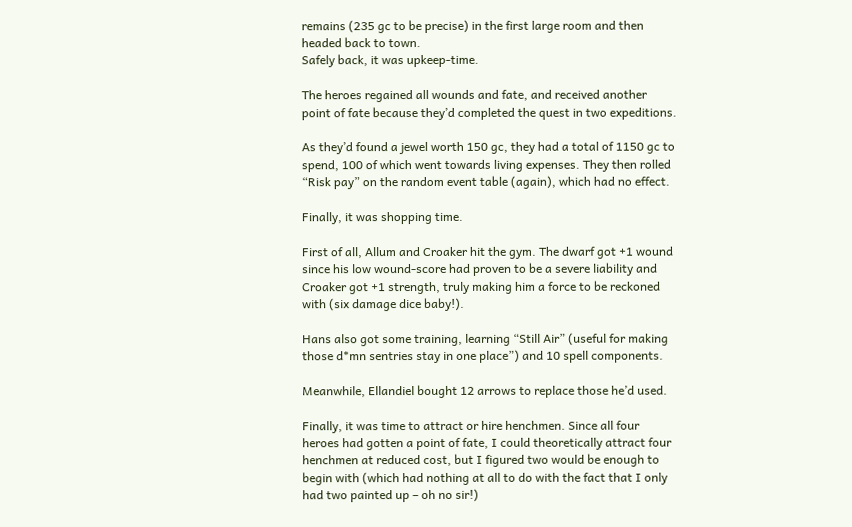remains (235 gc to be precise) in the first large room and then headed back to town.
Safely back, it was upkeep-time.

The heroes regained all wounds and fate, and received another point of fate because they’d completed the quest in two expeditions.

As they’d found a jewel worth 150 gc, they had a total of 1150 gc to spend, 100 of which went towards living expenses. They then rolled “Risk pay” on the random event table (again), which had no effect.

Finally, it was shopping time.

First of all, Allum and Croaker hit the gym. The dwarf got +1 wound since his low wound-score had proven to be a severe liability and Croaker got +1 strength, truly making him a force to be reckoned with (six damage dice baby!).

Hans also got some training, learning “Still Air” (useful for making those d*mn sentries stay in one place”) and 10 spell components.

Meanwhile, Ellandiel bought 12 arrows to replace those he’d used.

Finally, it was time to attract or hire henchmen. Since all four heroes had gotten a point of fate, I could theoretically attract four henchmen at reduced cost, but I figured two would be enough to begin with (which had nothing at all to do with the fact that I only had two painted up – oh no sir!)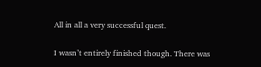All in all a very successful quest.

I wasn’t entirely finished though. There was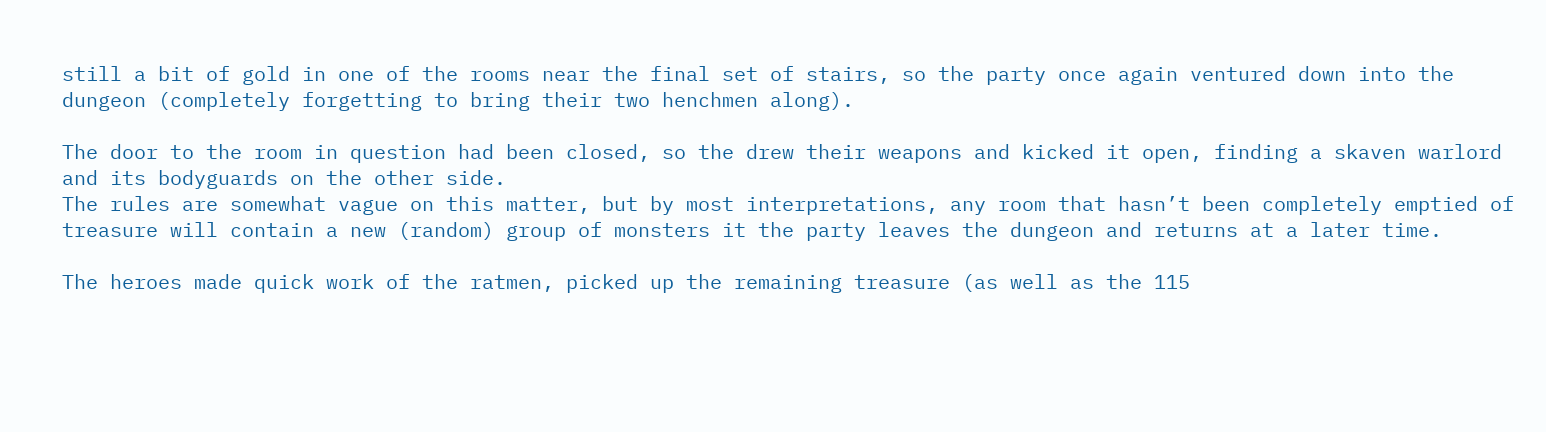still a bit of gold in one of the rooms near the final set of stairs, so the party once again ventured down into the dungeon (completely forgetting to bring their two henchmen along).

The door to the room in question had been closed, so the drew their weapons and kicked it open, finding a skaven warlord and its bodyguards on the other side.
The rules are somewhat vague on this matter, but by most interpretations, any room that hasn’t been completely emptied of treasure will contain a new (random) group of monsters it the party leaves the dungeon and returns at a later time.

The heroes made quick work of the ratmen, picked up the remaining treasure (as well as the 115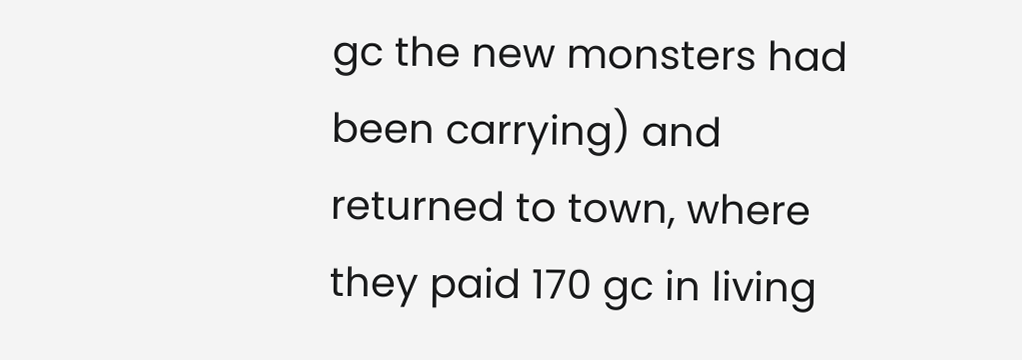gc the new monsters had been carrying) and returned to town, where they paid 170 gc in living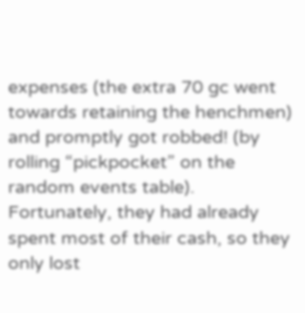expenses (the extra 70 gc went towards retaining the henchmen) and promptly got robbed! (by rolling “pickpocket” on the random events table). Fortunately, they had already spent most of their cash, so they only lost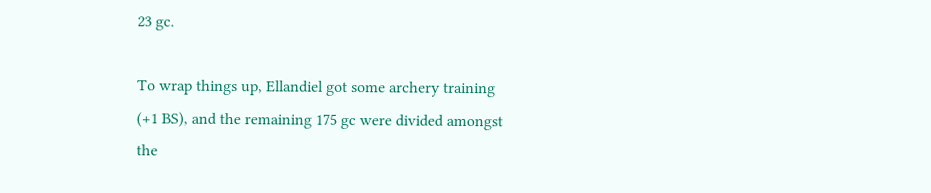23 gc.

To wrap things up, Ellandiel got some archery training (+1 BS), and the remaining 175 gc were divided amongst the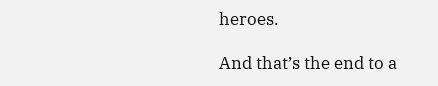heroes.

And that’s the end to a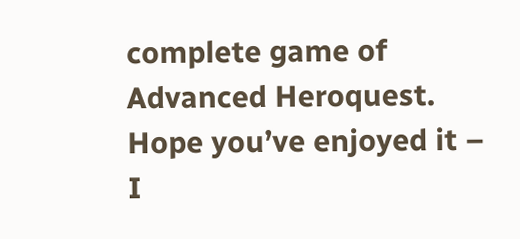complete game of Advanced Heroquest. Hope you’ve enjoyed it – I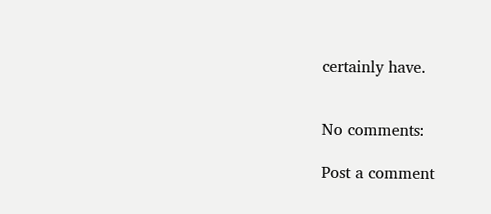certainly have.


No comments:

Post a comment